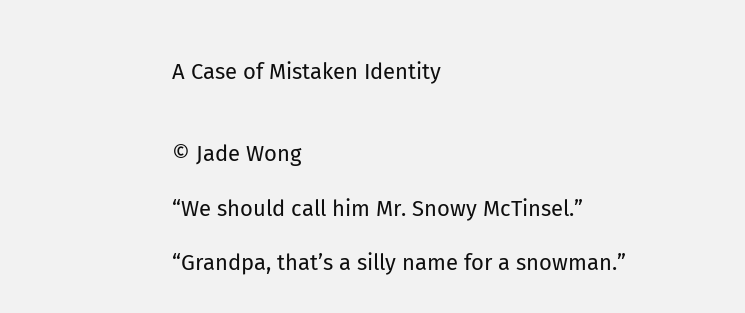A Case of Mistaken Identity


© Jade Wong

“We should call him Mr. Snowy McTinsel.”

“Grandpa, that’s a silly name for a snowman.”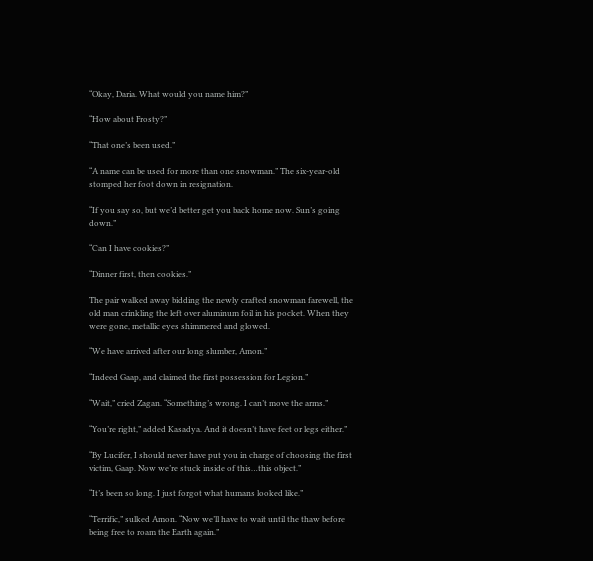“Okay, Daria. What would you name him?”

“How about Frosty?”

“That one’s been used.”

“A name can be used for more than one snowman.” The six-year-old stomped her foot down in resignation.

“If you say so, but we’d better get you back home now. Sun’s going down.”

“Can I have cookies?”

“Dinner first, then cookies.”

The pair walked away bidding the newly crafted snowman farewell, the old man crinkling the left over aluminum foil in his pocket. When they were gone, metallic eyes shimmered and glowed.

“We have arrived after our long slumber, Amon.”

“Indeed Gaap, and claimed the first possession for Legion.”

“Wait,” cried Zagan. “Something’s wrong. I can’t move the arms.”

“You’re right,” added Kasadya. And it doesn’t have feet or legs either.”

“By Lucifer, I should never have put you in charge of choosing the first victim, Gaap. Now we’re stuck inside of this…this object.”

“It’s been so long. I just forgot what humans looked like.”

“Terrific,” sulked Amon. “Now we’ll have to wait until the thaw before being free to roam the Earth again.”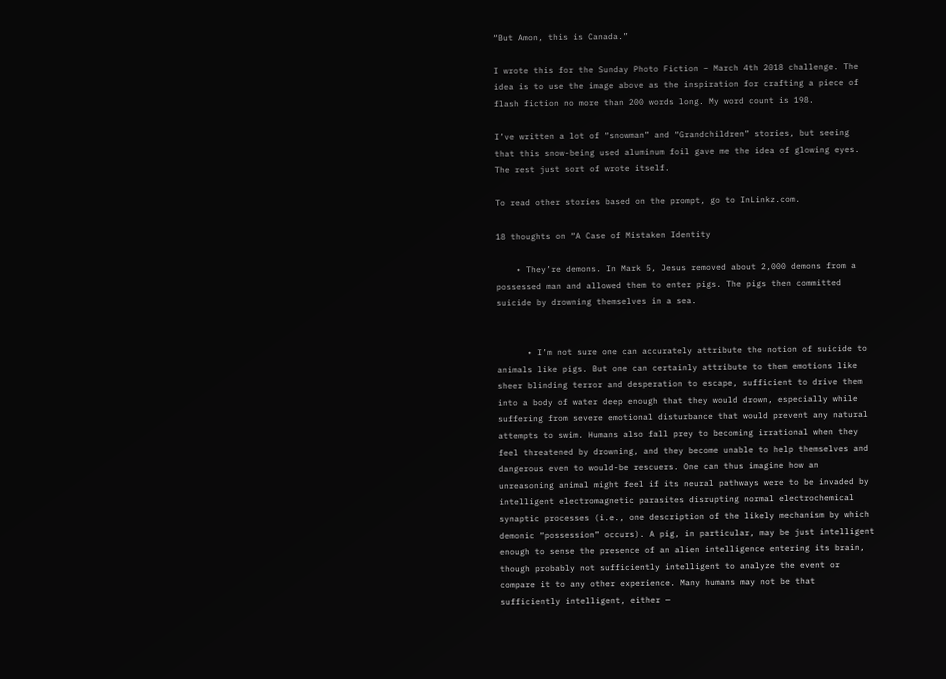“But Amon, this is Canada.”

I wrote this for the Sunday Photo Fiction – March 4th 2018 challenge. The idea is to use the image above as the inspiration for crafting a piece of flash fiction no more than 200 words long. My word count is 198.

I’ve written a lot of “snowman” and “Grandchildren” stories, but seeing that this snow-being used aluminum foil gave me the idea of glowing eyes. The rest just sort of wrote itself.

To read other stories based on the prompt, go to InLinkz.com.

18 thoughts on “A Case of Mistaken Identity

    • They’re demons. In Mark 5, Jesus removed about 2,000 demons from a possessed man and allowed them to enter pigs. The pigs then committed suicide by drowning themselves in a sea.


      • I’m not sure one can accurately attribute the notion of suicide to animals like pigs. But one can certainly attribute to them emotions like sheer blinding terror and desperation to escape, sufficient to drive them into a body of water deep enough that they would drown, especially while suffering from severe emotional disturbance that would prevent any natural attempts to swim. Humans also fall prey to becoming irrational when they feel threatened by drowning, and they become unable to help themselves and dangerous even to would-be rescuers. One can thus imagine how an unreasoning animal might feel if its neural pathways were to be invaded by intelligent electromagnetic parasites disrupting normal electrochemical synaptic processes (i.e., one description of the likely mechanism by which demonic “possession” occurs). A pig, in particular, may be just intelligent enough to sense the presence of an alien intelligence entering its brain, though probably not sufficiently intelligent to analyze the event or compare it to any other experience. Many humans may not be that sufficiently intelligent, either —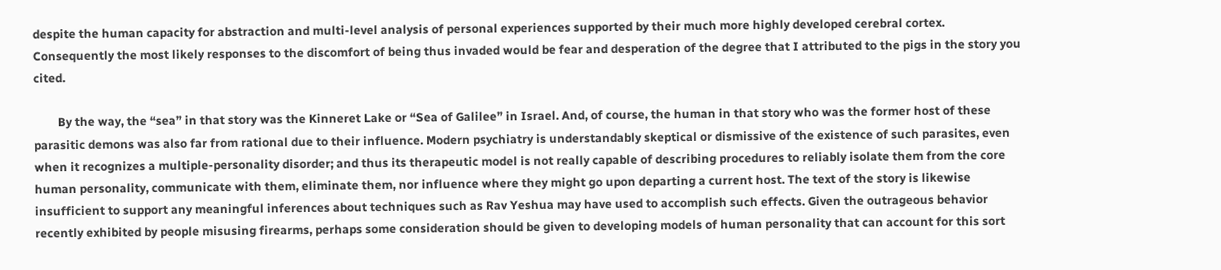despite the human capacity for abstraction and multi-level analysis of personal experiences supported by their much more highly developed cerebral cortex. Consequently the most likely responses to the discomfort of being thus invaded would be fear and desperation of the degree that I attributed to the pigs in the story you cited.

        By the way, the “sea” in that story was the Kinneret Lake or “Sea of Galilee” in Israel. And, of course, the human in that story who was the former host of these parasitic demons was also far from rational due to their influence. Modern psychiatry is understandably skeptical or dismissive of the existence of such parasites, even when it recognizes a multiple-personality disorder; and thus its therapeutic model is not really capable of describing procedures to reliably isolate them from the core human personality, communicate with them, eliminate them, nor influence where they might go upon departing a current host. The text of the story is likewise insufficient to support any meaningful inferences about techniques such as Rav Yeshua may have used to accomplish such effects. Given the outrageous behavior recently exhibited by people misusing firearms, perhaps some consideration should be given to developing models of human personality that can account for this sort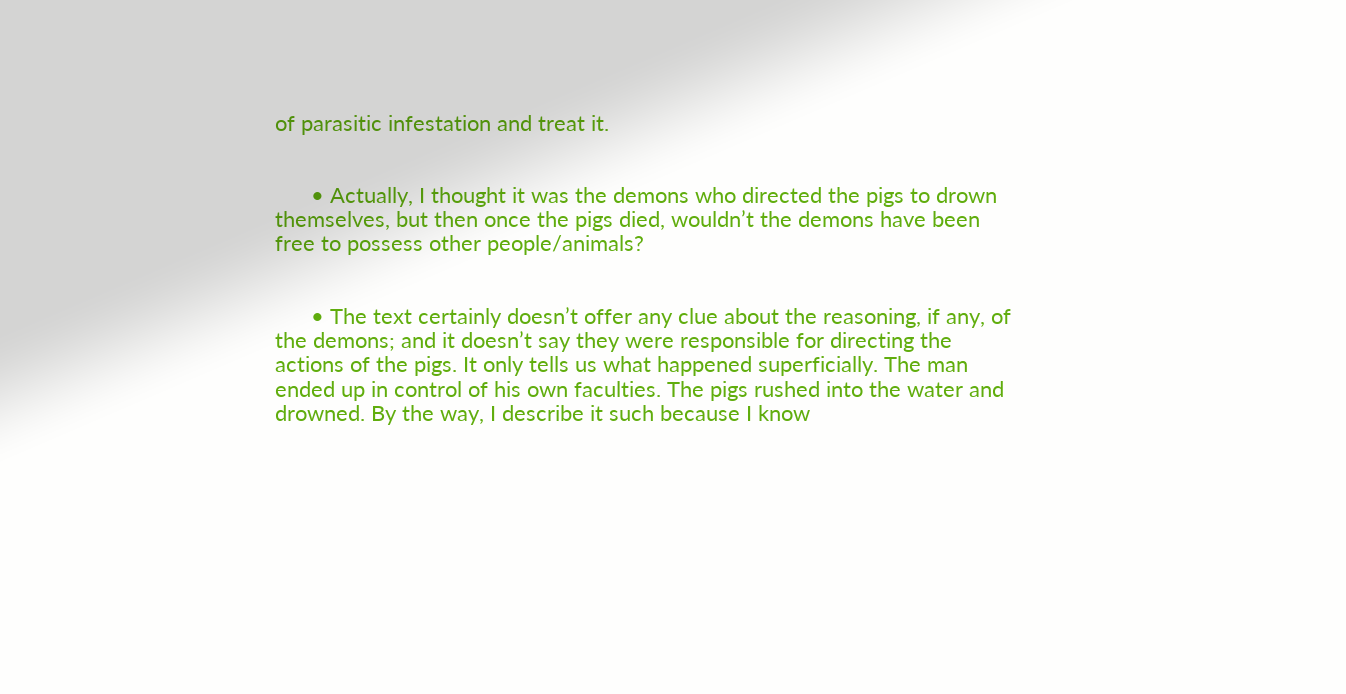of parasitic infestation and treat it.


      • Actually, I thought it was the demons who directed the pigs to drown themselves, but then once the pigs died, wouldn’t the demons have been free to possess other people/animals?


      • The text certainly doesn’t offer any clue about the reasoning, if any, of the demons; and it doesn’t say they were responsible for directing the actions of the pigs. It only tells us what happened superficially. The man ended up in control of his own faculties. The pigs rushed into the water and drowned. By the way, I describe it such because I know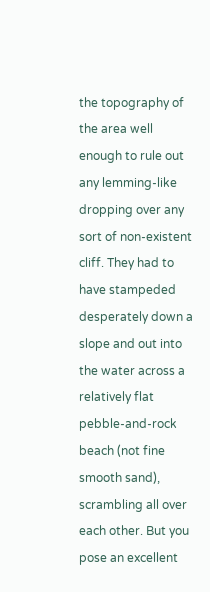the topography of the area well enough to rule out any lemming-like dropping over any sort of non-existent cliff. They had to have stampeded desperately down a slope and out into the water across a relatively flat pebble-and-rock beach (not fine smooth sand), scrambling all over each other. But you pose an excellent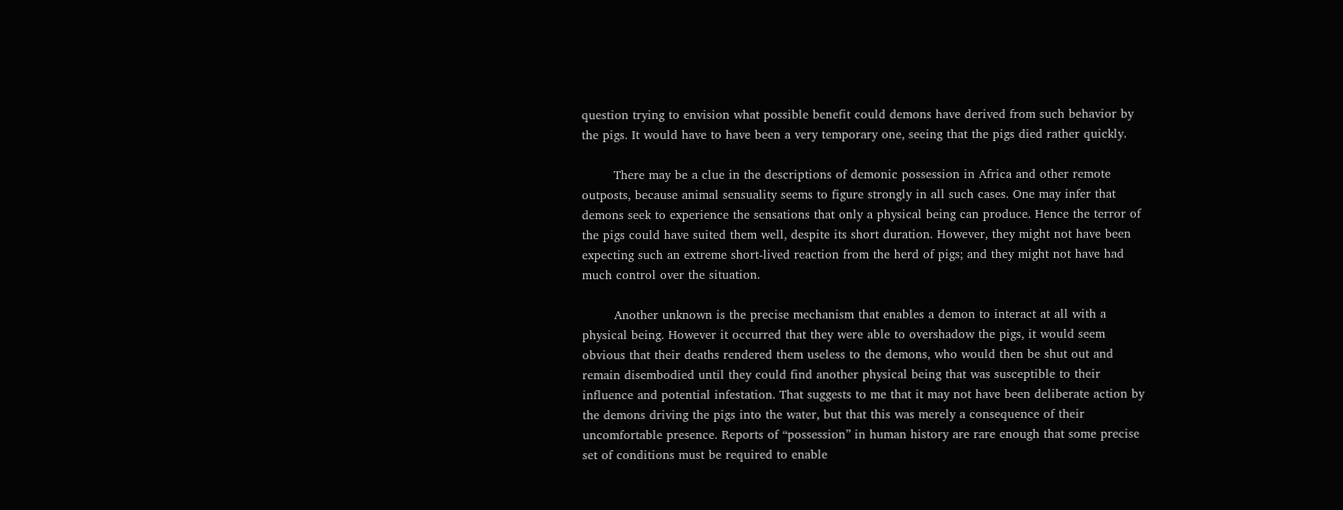question trying to envision what possible benefit could demons have derived from such behavior by the pigs. It would have to have been a very temporary one, seeing that the pigs died rather quickly.

        There may be a clue in the descriptions of demonic possession in Africa and other remote outposts, because animal sensuality seems to figure strongly in all such cases. One may infer that demons seek to experience the sensations that only a physical being can produce. Hence the terror of the pigs could have suited them well, despite its short duration. However, they might not have been expecting such an extreme short-lived reaction from the herd of pigs; and they might not have had much control over the situation.

        Another unknown is the precise mechanism that enables a demon to interact at all with a physical being. However it occurred that they were able to overshadow the pigs, it would seem obvious that their deaths rendered them useless to the demons, who would then be shut out and remain disembodied until they could find another physical being that was susceptible to their influence and potential infestation. That suggests to me that it may not have been deliberate action by the demons driving the pigs into the water, but that this was merely a consequence of their uncomfortable presence. Reports of “possession” in human history are rare enough that some precise set of conditions must be required to enable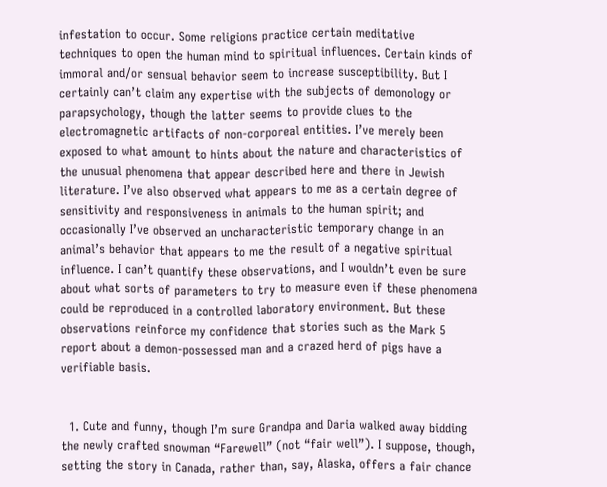infestation to occur. Some religions practice certain meditative techniques to open the human mind to spiritual influences. Certain kinds of immoral and/or sensual behavior seem to increase susceptibility. But I certainly can’t claim any expertise with the subjects of demonology or parapsychology, though the latter seems to provide clues to the electromagnetic artifacts of non-corporeal entities. I’ve merely been exposed to what amount to hints about the nature and characteristics of the unusual phenomena that appear described here and there in Jewish literature. I’ve also observed what appears to me as a certain degree of sensitivity and responsiveness in animals to the human spirit; and occasionally I’ve observed an uncharacteristic temporary change in an animal’s behavior that appears to me the result of a negative spiritual influence. I can’t quantify these observations, and I wouldn’t even be sure about what sorts of parameters to try to measure even if these phenomena could be reproduced in a controlled laboratory environment. But these observations reinforce my confidence that stories such as the Mark 5 report about a demon-possessed man and a crazed herd of pigs have a verifiable basis.


  1. Cute and funny, though I’m sure Grandpa and Daria walked away bidding the newly crafted snowman “Farewell” (not “fair well”). I suppose, though, setting the story in Canada, rather than, say, Alaska, offers a fair chance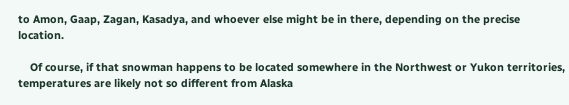to Amon, Gaap, Zagan, Kasadya, and whoever else might be in there, depending on the precise location.

    Of course, if that snowman happens to be located somewhere in the Northwest or Yukon territories, temperatures are likely not so different from Alaska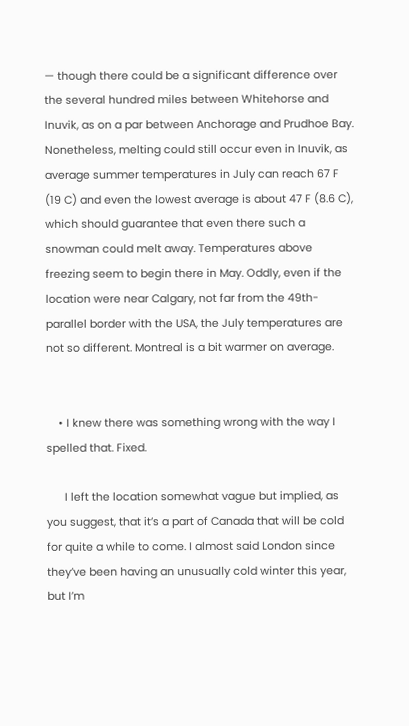— though there could be a significant difference over the several hundred miles between Whitehorse and Inuvik, as on a par between Anchorage and Prudhoe Bay. Nonetheless, melting could still occur even in Inuvik, as average summer temperatures in July can reach 67 F (19 C) and even the lowest average is about 47 F (8.6 C), which should guarantee that even there such a snowman could melt away. Temperatures above freezing seem to begin there in May. Oddly, even if the location were near Calgary, not far from the 49th-parallel border with the USA, the July temperatures are not so different. Montreal is a bit warmer on average.


    • I knew there was something wrong with the way I spelled that. Fixed.

      I left the location somewhat vague but implied, as you suggest, that it’s a part of Canada that will be cold for quite a while to come. I almost said London since they’ve been having an unusually cold winter this year, but I’m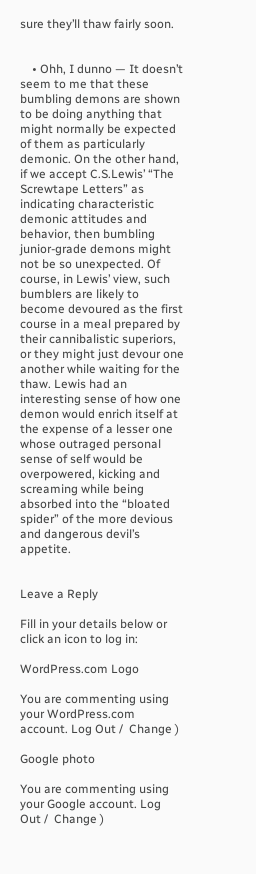sure they’ll thaw fairly soon.


    • Ohh, I dunno — It doesn’t seem to me that these bumbling demons are shown to be doing anything that might normally be expected of them as particularly demonic. On the other hand, if we accept C.S.Lewis’ “The Screwtape Letters” as indicating characteristic demonic attitudes and behavior, then bumbling junior-grade demons might not be so unexpected. Of course, in Lewis’ view, such bumblers are likely to become devoured as the first course in a meal prepared by their cannibalistic superiors, or they might just devour one another while waiting for the thaw. Lewis had an interesting sense of how one demon would enrich itself at the expense of a lesser one whose outraged personal sense of self would be overpowered, kicking and screaming while being absorbed into the “bloated spider” of the more devious and dangerous devil’s appetite.


Leave a Reply

Fill in your details below or click an icon to log in:

WordPress.com Logo

You are commenting using your WordPress.com account. Log Out /  Change )

Google photo

You are commenting using your Google account. Log Out /  Change )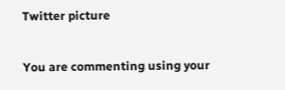Twitter picture

You are commenting using your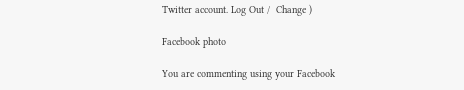Twitter account. Log Out /  Change )

Facebook photo

You are commenting using your Facebook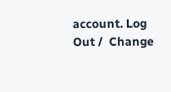account. Log Out /  Change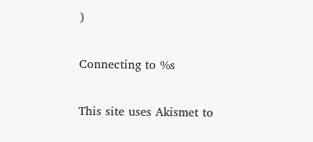)

Connecting to %s

This site uses Akismet to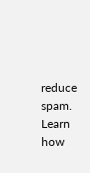reduce spam. Learn how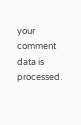your comment data is processed.